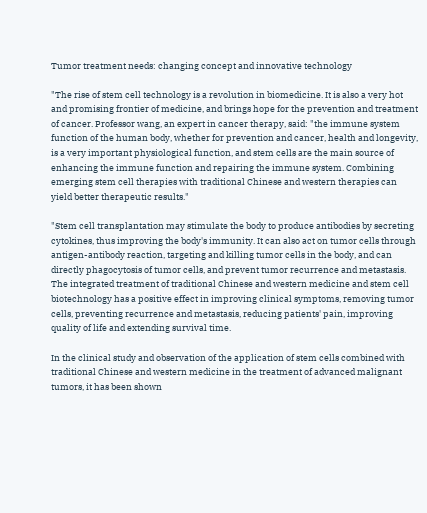Tumor treatment needs: changing concept and innovative technology

"The rise of stem cell technology is a revolution in biomedicine. It is also a very hot and promising frontier of medicine, and brings hope for the prevention and treatment of cancer. Professor wang, an expert in cancer therapy, said: "the immune system function of the human body, whether for prevention and cancer, health and longevity, is a very important physiological function, and stem cells are the main source of enhancing the immune function and repairing the immune system. Combining emerging stem cell therapies with traditional Chinese and western therapies can yield better therapeutic results."

"Stem cell transplantation may stimulate the body to produce antibodies by secreting cytokines, thus improving the body's immunity. It can also act on tumor cells through antigen-antibody reaction, targeting and killing tumor cells in the body, and can directly phagocytosis of tumor cells, and prevent tumor recurrence and metastasis. The integrated treatment of traditional Chinese and western medicine and stem cell biotechnology has a positive effect in improving clinical symptoms, removing tumor cells, preventing recurrence and metastasis, reducing patients' pain, improving quality of life and extending survival time.

In the clinical study and observation of the application of stem cells combined with traditional Chinese and western medicine in the treatment of advanced malignant tumors, it has been shown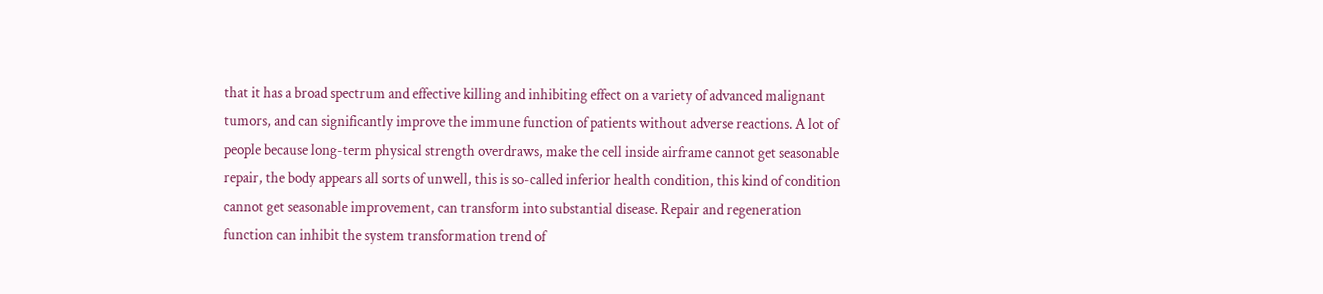that it has a broad spectrum and effective killing and inhibiting effect on a variety of advanced malignant tumors, and can significantly improve the immune function of patients without adverse reactions. A lot of people because long-term physical strength overdraws, make the cell inside airframe cannot get seasonable repair, the body appears all sorts of unwell, this is so-called inferior health condition, this kind of condition cannot get seasonable improvement, can transform into substantial disease. Repair and regeneration function can inhibit the system transformation trend of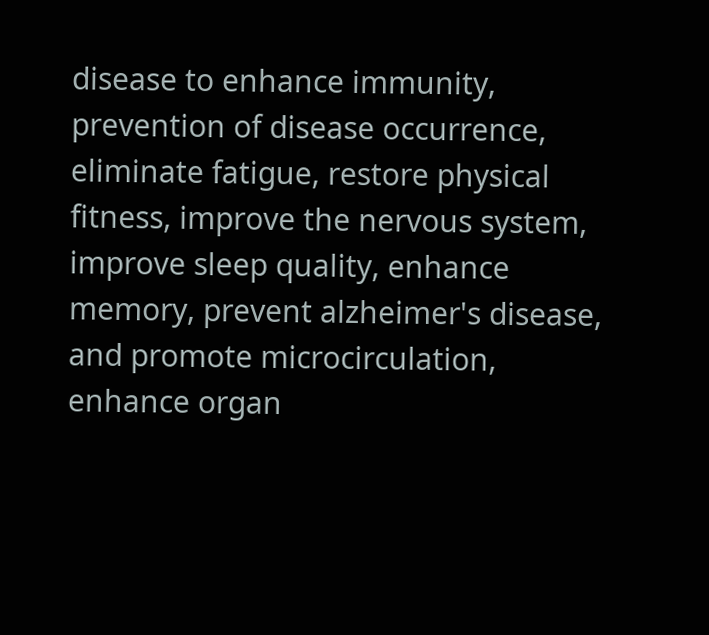disease to enhance immunity, prevention of disease occurrence, eliminate fatigue, restore physical fitness, improve the nervous system, improve sleep quality, enhance memory, prevent alzheimer's disease, and promote microcirculation, enhance organ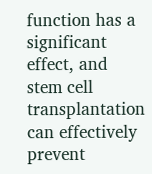function has a significant effect, and stem cell transplantation can effectively prevent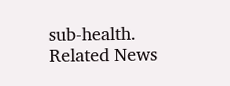sub-health.
Related News